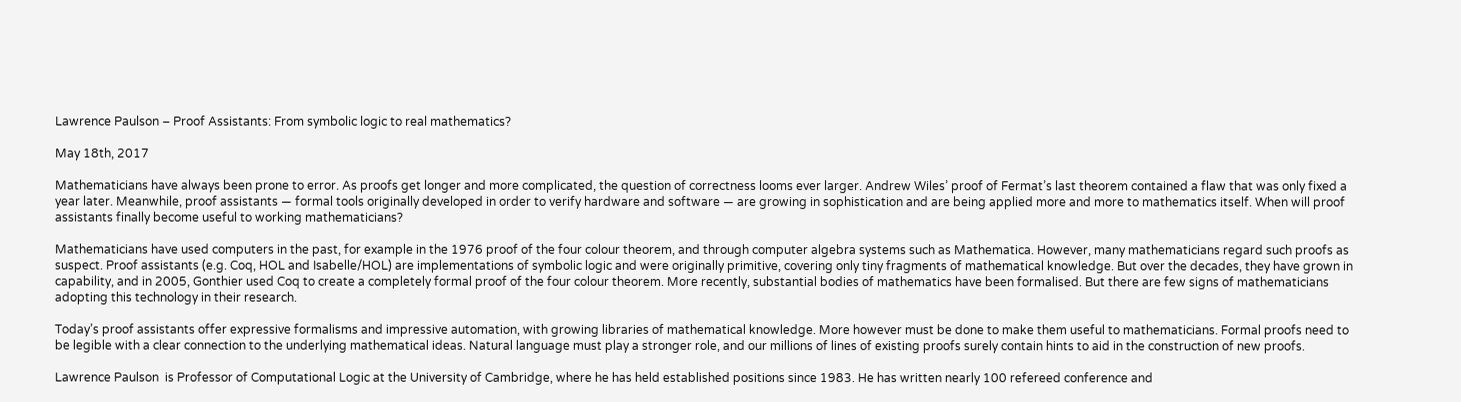Lawrence Paulson – Proof Assistants: From symbolic logic to real mathematics?

May 18th, 2017

Mathematicians have always been prone to error. As proofs get longer and more complicated, the question of correctness looms ever larger. Andrew Wiles’ proof of Fermat’s last theorem contained a flaw that was only fixed a year later. Meanwhile, proof assistants — formal tools originally developed in order to verify hardware and software — are growing in sophistication and are being applied more and more to mathematics itself. When will proof assistants finally become useful to working mathematicians?

Mathematicians have used computers in the past, for example in the 1976 proof of the four colour theorem, and through computer algebra systems such as Mathematica. However, many mathematicians regard such proofs as suspect. Proof assistants (e.g. Coq, HOL and Isabelle/HOL) are implementations of symbolic logic and were originally primitive, covering only tiny fragments of mathematical knowledge. But over the decades, they have grown in capability, and in 2005, Gonthier used Coq to create a completely formal proof of the four colour theorem. More recently, substantial bodies of mathematics have been formalised. But there are few signs of mathematicians adopting this technology in their research.

Today’s proof assistants offer expressive formalisms and impressive automation, with growing libraries of mathematical knowledge. More however must be done to make them useful to mathematicians. Formal proofs need to be legible with a clear connection to the underlying mathematical ideas. Natural language must play a stronger role, and our millions of lines of existing proofs surely contain hints to aid in the construction of new proofs.

Lawrence Paulson  is Professor of Computational Logic at the University of Cambridge, where he has held established positions since 1983. He has written nearly 100 refereed conference and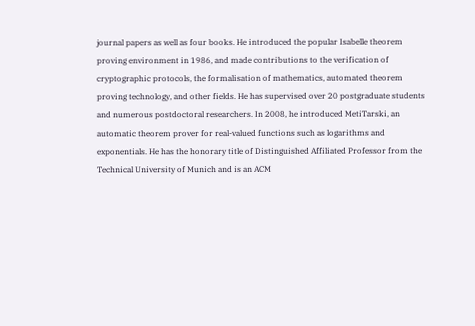journal papers as well as four books. He introduced the popular Isabelle theorem proving environment in 1986, and made contributions to the verification of cryptographic protocols, the formalisation of mathematics, automated theorem proving technology, and other fields. He has supervised over 20 postgraduate students and numerous postdoctoral researchers. In 2008, he introduced MetiTarski, an automatic theorem prover for real-valued functions such as logarithms and exponentials. He has the honorary title of Distinguished Affiliated Professor from the Technical University of Munich and is an ACM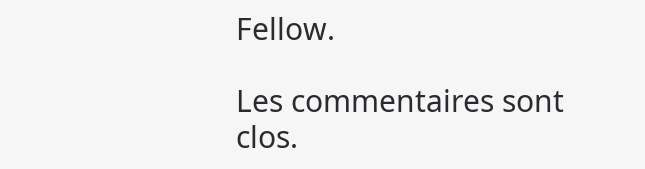Fellow.

Les commentaires sont clos.